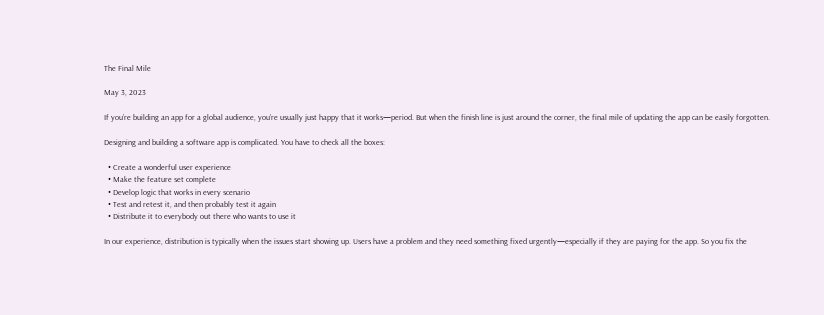The Final Mile

May 3, 2023

If you’re building an app for a global audience, you’re usually just happy that it works—period. But when the finish line is just around the corner, the final mile of updating the app can be easily forgotten.

Designing and building a software app is complicated. You have to check all the boxes:

  • Create a wonderful user experience
  • Make the feature set complete
  • Develop logic that works in every scenario
  • Test and retest it, and then probably test it again
  • Distribute it to everybody out there who wants to use it

In our experience, distribution is typically when the issues start showing up. Users have a problem and they need something fixed urgently—especially if they are paying for the app. So you fix the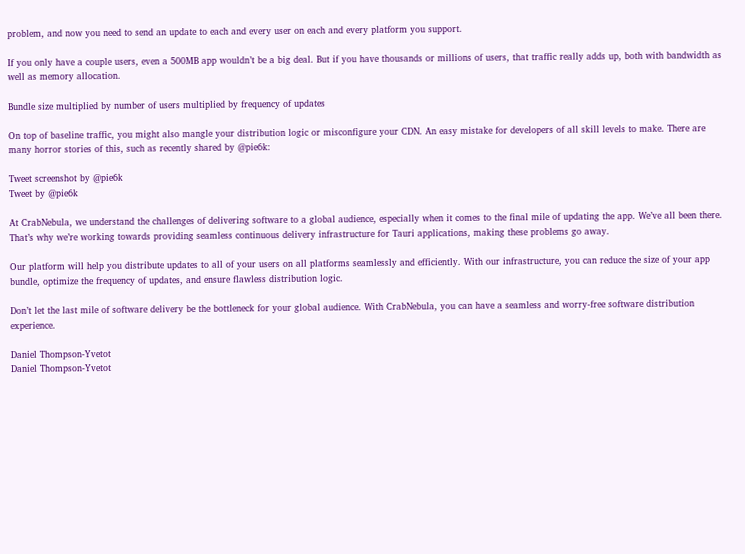problem, and now you need to send an update to each and every user on each and every platform you support.

If you only have a couple users, even a 500MB app wouldn’t be a big deal. But if you have thousands or millions of users, that traffic really adds up, both with bandwidth as well as memory allocation.

Bundle size multiplied by number of users multiplied by frequency of updates

On top of baseline traffic, you might also mangle your distribution logic or misconfigure your CDN. An easy mistake for developers of all skill levels to make. There are many horror stories of this, such as recently shared by @pie6k:

Tweet screenshot by @pie6k
Tweet by @pie6k

At CrabNebula, we understand the challenges of delivering software to a global audience, especially when it comes to the final mile of updating the app. We’ve all been there. That’s why we’re working towards providing seamless continuous delivery infrastructure for Tauri applications, making these problems go away.

Our platform will help you distribute updates to all of your users on all platforms seamlessly and efficiently. With our infrastructure, you can reduce the size of your app bundle, optimize the frequency of updates, and ensure flawless distribution logic.

Don’t let the last mile of software delivery be the bottleneck for your global audience. With CrabNebula, you can have a seamless and worry-free software distribution experience.

Daniel Thompson-Yvetot
Daniel Thompson-Yvetot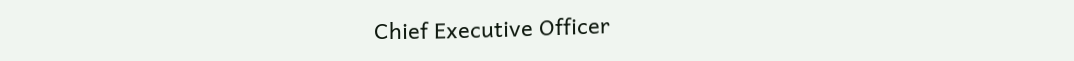Chief Executive Officer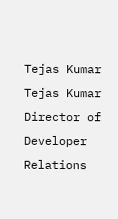Tejas Kumar
Tejas Kumar Director of Developer Relations